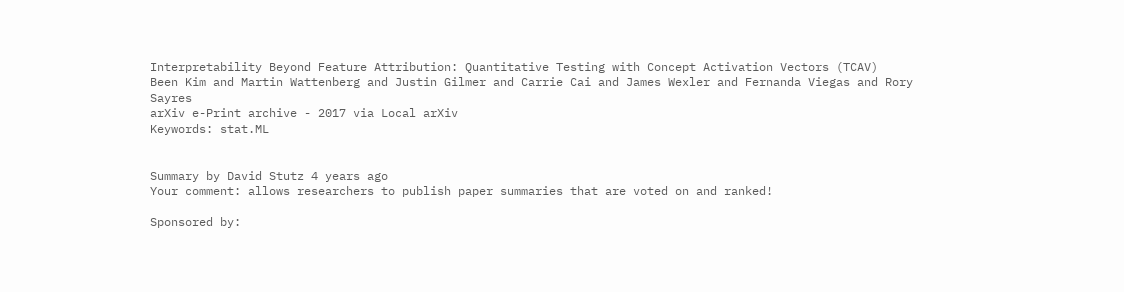Interpretability Beyond Feature Attribution: Quantitative Testing with Concept Activation Vectors (TCAV)
Been Kim and Martin Wattenberg and Justin Gilmer and Carrie Cai and James Wexler and Fernanda Viegas and Rory Sayres
arXiv e-Print archive - 2017 via Local arXiv
Keywords: stat.ML


Summary by David Stutz 4 years ago
Your comment: allows researchers to publish paper summaries that are voted on and ranked!

Sponsored by: